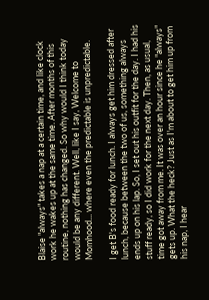Blaise "always" takes a nap at a certain time, and like clock work he wakes up at the same time. After months of this routine, nothing has changed. So why would I think today would be any different. Well, like I say, Welcome to Momhood... where even the predictable is unpredictable.

I get B's food ready for lunch. I always get him dressed after lunch, because between the two of us, something always ends up on his lap. So, I set out his outfit for the day. I had his stuff ready, so I did work for the next day. Then, as usual, time got away from me. It was over an hour since he "always" gets up. What the heck? Just as I'm about to get him up from his nap, I hear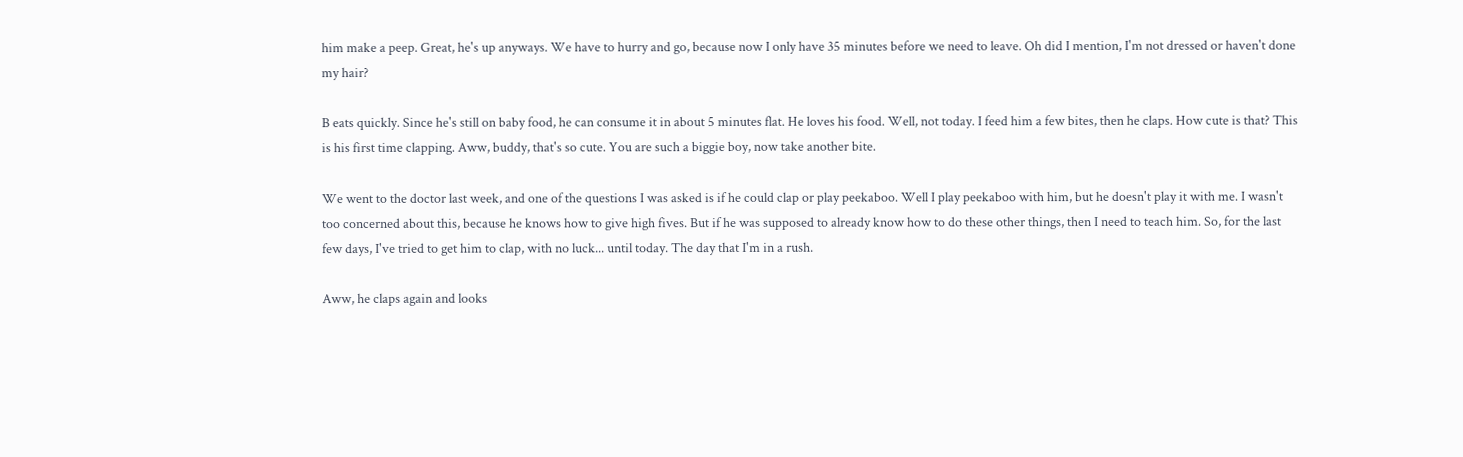him make a peep. Great, he's up anyways. We have to hurry and go, because now I only have 35 minutes before we need to leave. Oh did I mention, I'm not dressed or haven't done my hair?

B eats quickly. Since he's still on baby food, he can consume it in about 5 minutes flat. He loves his food. Well, not today. I feed him a few bites, then he claps. How cute is that? This is his first time clapping. Aww, buddy, that's so cute. You are such a biggie boy, now take another bite.

We went to the doctor last week, and one of the questions I was asked is if he could clap or play peekaboo. Well I play peekaboo with him, but he doesn't play it with me. I wasn't too concerned about this, because he knows how to give high fives. But if he was supposed to already know how to do these other things, then I need to teach him. So, for the last few days, I've tried to get him to clap, with no luck... until today. The day that I'm in a rush.

Aww, he claps again and looks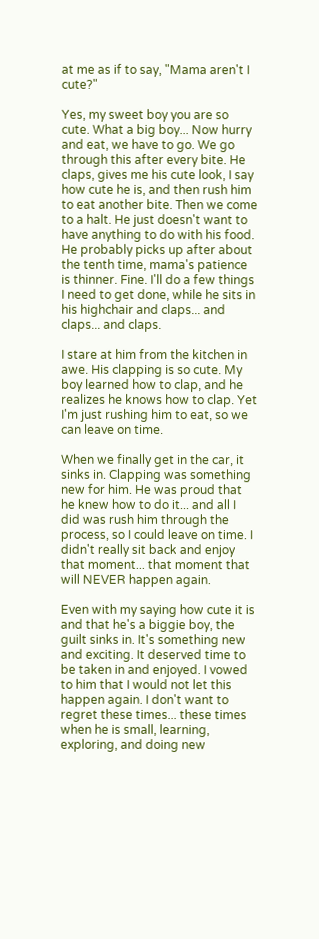at me as if to say, "Mama aren't I cute?"

Yes, my sweet boy you are so cute. What a big boy... Now hurry and eat, we have to go. We go through this after every bite. He claps, gives me his cute look, I say how cute he is, and then rush him to eat another bite. Then we come to a halt. He just doesn't want to have anything to do with his food. He probably picks up after about the tenth time, mama's patience is thinner. Fine. I'll do a few things I need to get done, while he sits in his highchair and claps... and claps... and claps.

I stare at him from the kitchen in awe. His clapping is so cute. My boy learned how to clap, and he realizes he knows how to clap. Yet I'm just rushing him to eat, so we can leave on time.

When we finally get in the car, it sinks in. Clapping was something new for him. He was proud that he knew how to do it... and all I did was rush him through the process, so I could leave on time. I didn't really sit back and enjoy that moment... that moment that will NEVER happen again.

Even with my saying how cute it is and that he's a biggie boy, the guilt sinks in. It's something new and exciting. It deserved time to be taken in and enjoyed. I vowed to him that I would not let this happen again. I don't want to regret these times... these times when he is small, learning, exploring, and doing new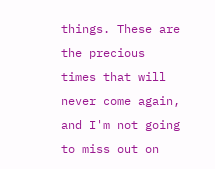things. These are the precious times that will never come again, and I'm not going to miss out on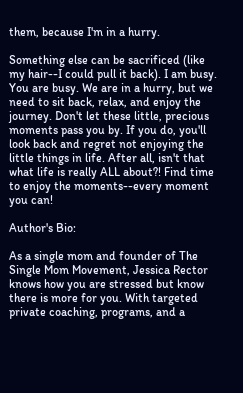them, because I'm in a hurry.

Something else can be sacrificed (like my hair--I could pull it back). I am busy. You are busy. We are in a hurry, but we need to sit back, relax, and enjoy the journey. Don't let these little, precious moments pass you by. If you do, you'll look back and regret not enjoying the little things in life. After all, isn't that what life is really ALL about?! Find time to enjoy the moments--every moment you can!

Author's Bio:

As a single mom and founder of The Single Mom Movement, Jessica Rector knows how you are stressed but know there is more for you. With targeted private coaching, programs, and a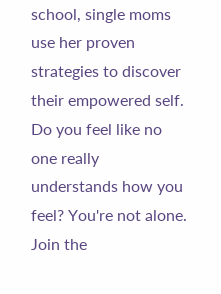school, single moms use her proven strategies to discover their empowered self. Do you feel like no one really understands how you feel? You're not alone. Join the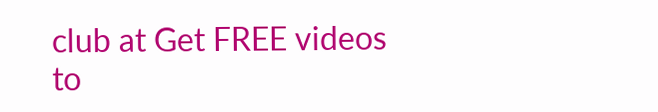club at Get FREE videos to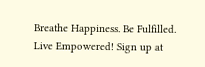Breathe Happiness. Be Fulfilled. Live Empowered! Sign up at